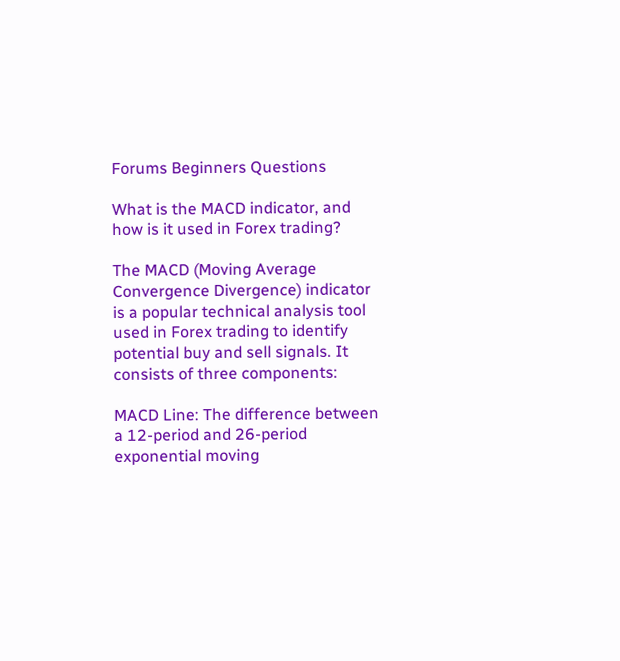Forums Beginners Questions

What is the MACD indicator, and how is it used in Forex trading?

The MACD (Moving Average Convergence Divergence) indicator is a popular technical analysis tool used in Forex trading to identify potential buy and sell signals. It consists of three components:

MACD Line: The difference between a 12-period and 26-period exponential moving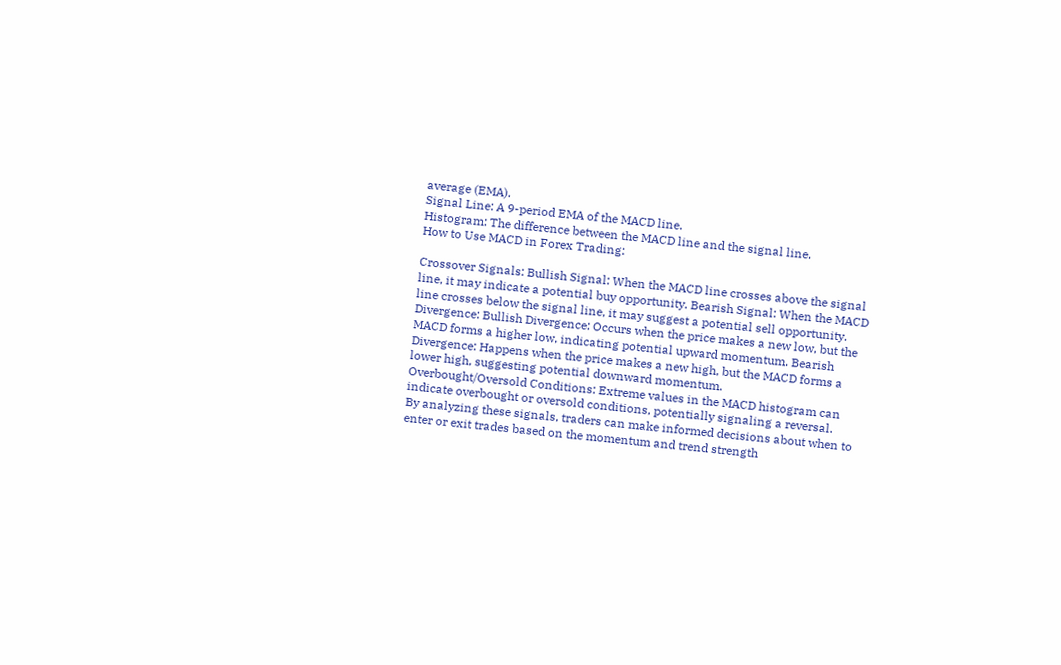average (EMA).
Signal Line: A 9-period EMA of the MACD line.
Histogram: The difference between the MACD line and the signal line.
How to Use MACD in Forex Trading:

Crossover Signals: Bullish Signal: When the MACD line crosses above the signal line, it may indicate a potential buy opportunity. Bearish Signal: When the MACD line crosses below the signal line, it may suggest a potential sell opportunity.
Divergence: Bullish Divergence: Occurs when the price makes a new low, but the MACD forms a higher low, indicating potential upward momentum. Bearish Divergence: Happens when the price makes a new high, but the MACD forms a lower high, suggesting potential downward momentum.
Overbought/Oversold Conditions: Extreme values in the MACD histogram can indicate overbought or oversold conditions, potentially signaling a reversal.
By analyzing these signals, traders can make informed decisions about when to enter or exit trades based on the momentum and trend strength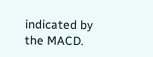indicated by the MACD.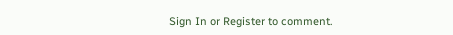Sign In or Register to comment.